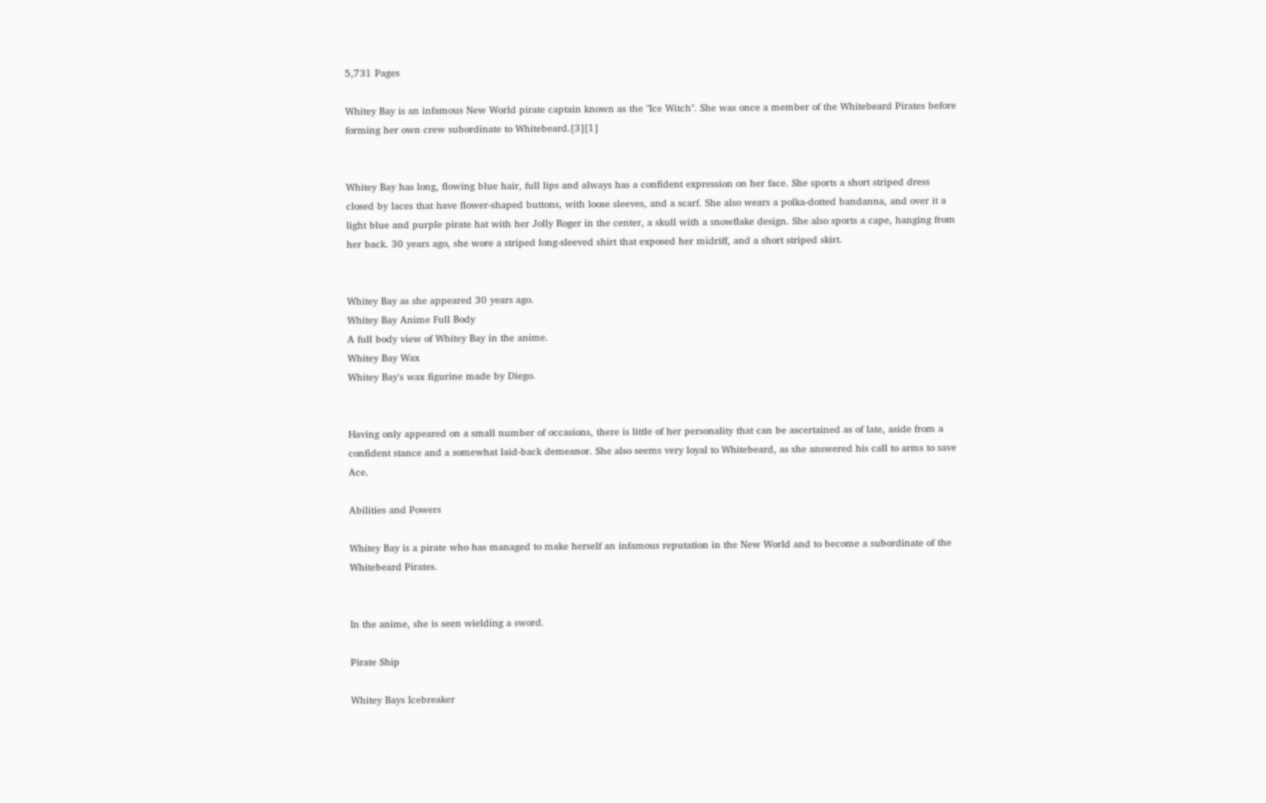5,731 Pages

Whitey Bay is an infamous New World pirate captain known as the "Ice Witch". She was once a member of the Whitebeard Pirates before forming her own crew subordinate to Whitebeard.[3][1]


Whitey Bay has long, flowing blue hair, full lips and always has a confident expression on her face. She sports a short striped dress closed by laces that have flower-shaped buttons, with loose sleeves, and a scarf. She also wears a polka-dotted bandanna, and over it a light blue and purple pirate hat with her Jolly Roger in the center, a skull with a snowflake design. She also sports a cape, hanging from her back. 30 years ago, she wore a striped long-sleeved shirt that exposed her midriff, and a short striped skirt.


Whitey Bay as she appeared 30 years ago.
Whitey Bay Anime Full Body
A full body view of Whitey Bay in the anime.
Whitey Bay Wax
Whitey Bay's wax figurine made by Diego.


Having only appeared on a small number of occasions, there is little of her personality that can be ascertained as of late, aside from a confident stance and a somewhat laid-back demeanor. She also seems very loyal to Whitebeard, as she answered his call to arms to save Ace.

Abilities and Powers

Whitey Bay is a pirate who has managed to make herself an infamous reputation in the New World and to become a subordinate of the Whitebeard Pirates.


In the anime, she is seen wielding a sword.

Pirate Ship

Whitey Bays Icebreaker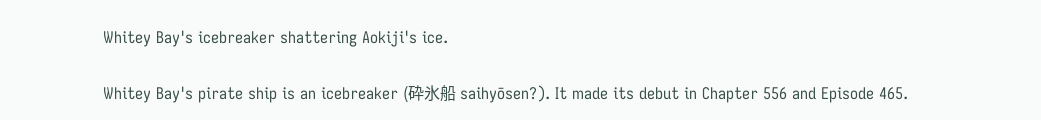Whitey Bay's icebreaker shattering Aokiji's ice.

Whitey Bay's pirate ship is an icebreaker (砕氷船 saihyōsen?). It made its debut in Chapter 556 and Episode 465.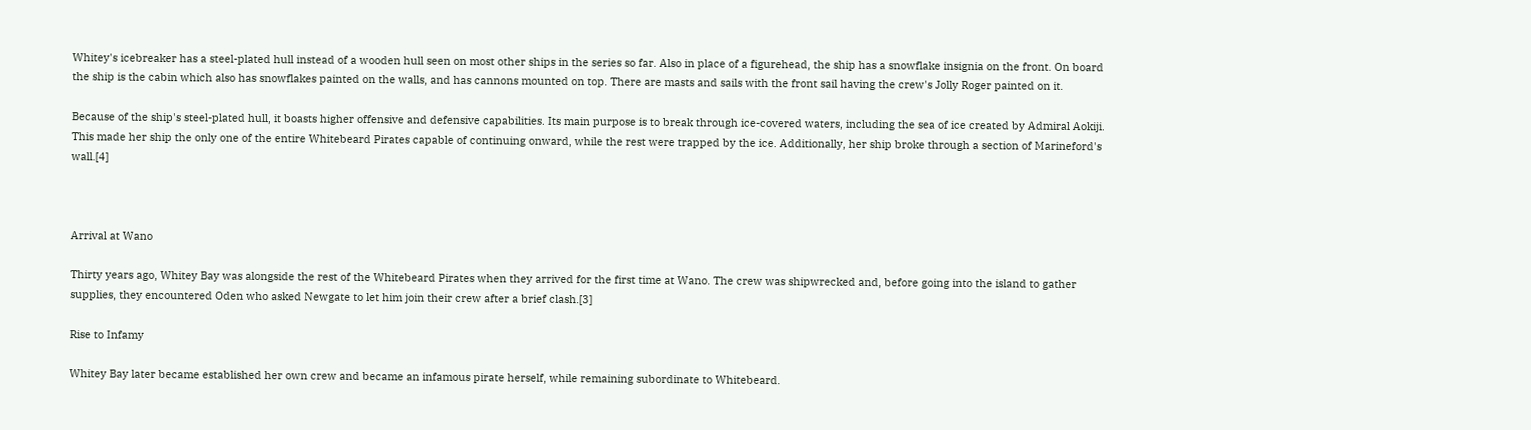Whitey's icebreaker has a steel-plated hull instead of a wooden hull seen on most other ships in the series so far. Also in place of a figurehead, the ship has a snowflake insignia on the front. On board the ship is the cabin which also has snowflakes painted on the walls, and has cannons mounted on top. There are masts and sails with the front sail having the crew's Jolly Roger painted on it.

Because of the ship's steel-plated hull, it boasts higher offensive and defensive capabilities. Its main purpose is to break through ice-covered waters, including the sea of ice created by Admiral Aokiji. This made her ship the only one of the entire Whitebeard Pirates capable of continuing onward, while the rest were trapped by the ice. Additionally, her ship broke through a section of Marineford's wall.[4]



Arrival at Wano

Thirty years ago, Whitey Bay was alongside the rest of the Whitebeard Pirates when they arrived for the first time at Wano. The crew was shipwrecked and, before going into the island to gather supplies, they encountered Oden who asked Newgate to let him join their crew after a brief clash.[3]

Rise to Infamy

Whitey Bay later became established her own crew and became an infamous pirate herself, while remaining subordinate to Whitebeard.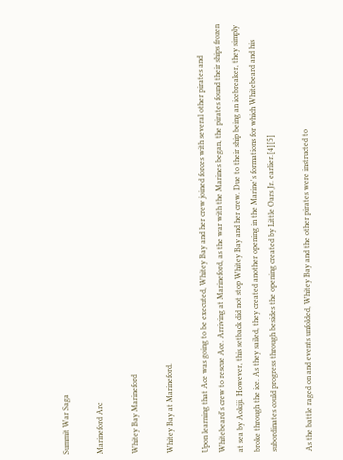Summit War Saga

Marineford Arc

Whitey Bay Marineford

Whitey Bay at Marineford.

Upon learning that Ace was going to be executed, Whitey Bay and her crew joined forces with several other pirates and Whitebeard's crew to rescue Ace. Arriving at Marineford, as the war with the Marines began, the pirates found their ships frozen at sea by Aokiji. However, this setback did not stop Whitey Bay and her crew. Due to their ship being an icebreaker, they simply broke through the ice. As they sailed, they created another opening in the Marine's formations for which Whitebeard and his subordinates could progress through besides the opening created by Little Oars Jr. earlier.[4][5]

As the battle raged on and events unfolded, Whitey Bay and the other pirates were instructed to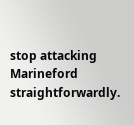stop attacking Marineford straightforwardly.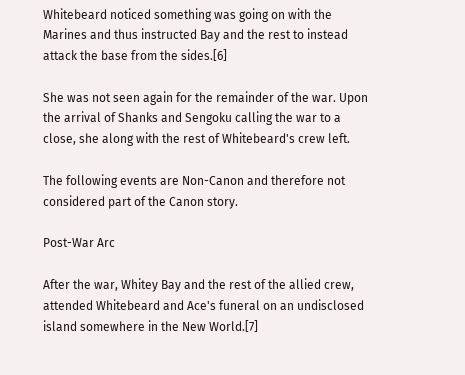Whitebeard noticed something was going on with the Marines and thus instructed Bay and the rest to instead attack the base from the sides.[6]

She was not seen again for the remainder of the war. Upon the arrival of Shanks and Sengoku calling the war to a close, she along with the rest of Whitebeard's crew left.

The following events are Non-Canon and therefore not considered part of the Canon story.

Post-War Arc

After the war, Whitey Bay and the rest of the allied crew, attended Whitebeard and Ace's funeral on an undisclosed island somewhere in the New World.[7]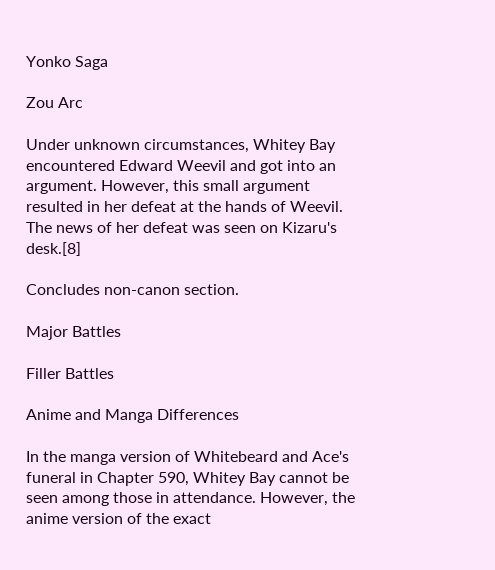Yonko Saga

Zou Arc

Under unknown circumstances, Whitey Bay encountered Edward Weevil and got into an argument. However, this small argument resulted in her defeat at the hands of Weevil. The news of her defeat was seen on Kizaru's desk.[8]

Concludes non-canon section.

Major Battles

Filler Battles

Anime and Manga Differences

In the manga version of Whitebeard and Ace's funeral in Chapter 590, Whitey Bay cannot be seen among those in attendance. However, the anime version of the exact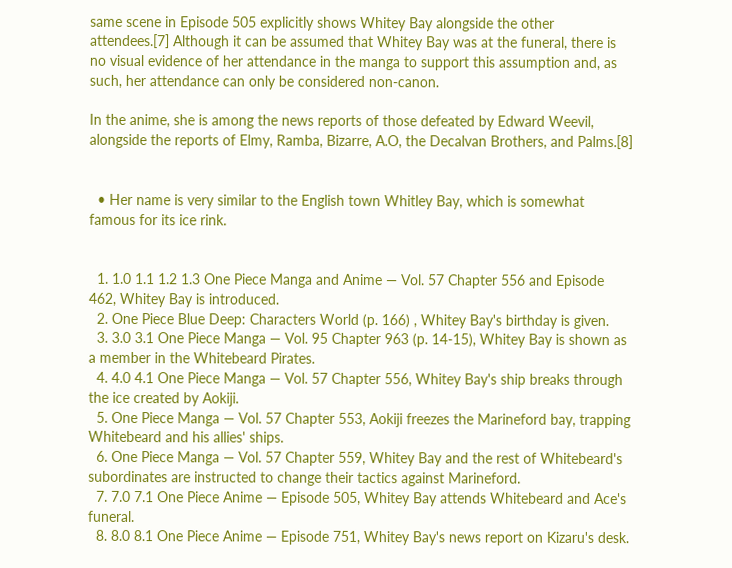same scene in Episode 505 explicitly shows Whitey Bay alongside the other attendees.[7] Although it can be assumed that Whitey Bay was at the funeral, there is no visual evidence of her attendance in the manga to support this assumption and, as such, her attendance can only be considered non-canon.

In the anime, she is among the news reports of those defeated by Edward Weevil, alongside the reports of Elmy, Ramba, Bizarre, A.O, the Decalvan Brothers, and Palms.[8]


  • Her name is very similar to the English town Whitley Bay, which is somewhat famous for its ice rink.


  1. 1.0 1.1 1.2 1.3 One Piece Manga and Anime — Vol. 57 Chapter 556 and Episode 462, Whitey Bay is introduced.
  2. One Piece Blue Deep: Characters World (p. 166) , Whitey Bay's birthday is given.
  3. 3.0 3.1 One Piece Manga — Vol. 95 Chapter 963 (p. 14-15), Whitey Bay is shown as a member in the Whitebeard Pirates.
  4. 4.0 4.1 One Piece Manga — Vol. 57 Chapter 556, Whitey Bay's ship breaks through the ice created by Aokiji.
  5. One Piece Manga — Vol. 57 Chapter 553, Aokiji freezes the Marineford bay, trapping Whitebeard and his allies' ships.
  6. One Piece Manga — Vol. 57 Chapter 559, Whitey Bay and the rest of Whitebeard's subordinates are instructed to change their tactics against Marineford.
  7. 7.0 7.1 One Piece Anime — Episode 505, Whitey Bay attends Whitebeard and Ace's funeral.
  8. 8.0 8.1 One Piece Anime — Episode 751, Whitey Bay's news report on Kizaru's desk.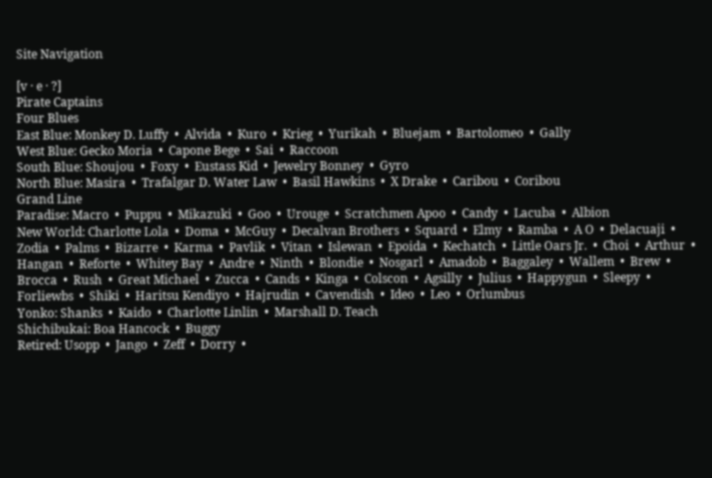Site Navigation

[v · e · ?]
Pirate Captains
Four Blues
East Blue: Monkey D. Luffy  •  Alvida  •  Kuro  •  Krieg  •  Yurikah  •  Bluejam  •  Bartolomeo  •  Gally
West Blue: Gecko Moria  •  Capone Bege  •  Sai  •  Raccoon
South Blue: Shoujou  •  Foxy  •  Eustass Kid  •  Jewelry Bonney  •  Gyro
North Blue: Masira  •  Trafalgar D. Water Law  •  Basil Hawkins  •  X Drake  •  Caribou  •  Coribou
Grand Line
Paradise: Macro  •  Puppu  •  Mikazuki  •  Goo  •  Urouge  •  Scratchmen Apoo  •  Candy  •  Lacuba  •  Albion
New World: Charlotte Lola  •  Doma  •  McGuy  •  Decalvan Brothers  •  Squard  •  Elmy  •  Ramba  •  A O  •  Delacuaji  •  Zodia  •  Palms  •  Bizarre  •  Karma  •  Pavlik  •  Vitan  •  Islewan  •  Epoida  •  Kechatch  •  Little Oars Jr.  •  Choi  •  Arthur  •  Hangan  •  Reforte  •  Whitey Bay  •  Andre  •  Ninth  •  Blondie  •  Nosgarl  •  Amadob  •  Baggaley  •  Wallem  •  Brew  •  Brocca  •  Rush  •  Great Michael  •  Zucca  •  Cands  •  Kinga  •  Colscon  •  Agsilly  •  Julius  •  Happygun  •  Sleepy  •  Forliewbs  •  Shiki  •  Haritsu Kendiyo  •  Hajrudin  •  Cavendish  •  Ideo  •  Leo  •  Orlumbus
Yonko: Shanks  •  Kaido  •  Charlotte Linlin  •  Marshall D. Teach
Shichibukai: Boa Hancock  •  Buggy
Retired: Usopp  •  Jango  •  Zeff  •  Dorry  •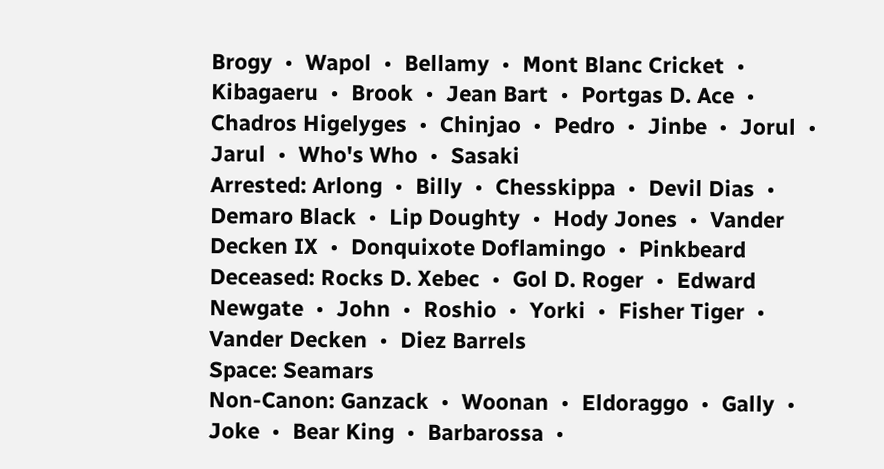Brogy  •  Wapol  •  Bellamy  •  Mont Blanc Cricket  •  Kibagaeru  •  Brook  •  Jean Bart  •  Portgas D. Ace  •  Chadros Higelyges  •  Chinjao  •  Pedro  •  Jinbe  •  Jorul  •  Jarul  •  Who's Who  •  Sasaki
Arrested: Arlong  •  Billy  •  Chesskippa  •  Devil Dias  •  Demaro Black  •  Lip Doughty  •  Hody Jones  •  Vander Decken IX  •  Donquixote Doflamingo  •  Pinkbeard
Deceased: Rocks D. Xebec  •  Gol D. Roger  •  Edward Newgate  •  John  •  Roshio  •  Yorki  •  Fisher Tiger  •  Vander Decken  •  Diez Barrels
Space: Seamars
Non-Canon: Ganzack  •  Woonan  •  Eldoraggo  •  Gally  •  Joke  •  Bear King  •  Barbarossa  •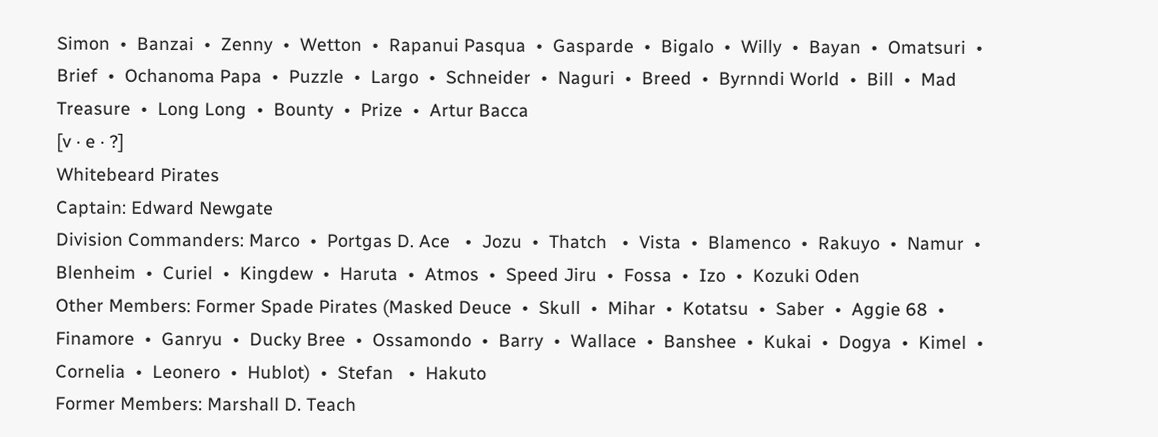Simon  •  Banzai  •  Zenny  •  Wetton  •  Rapanui Pasqua  •  Gasparde  •  Bigalo  •  Willy  •  Bayan  •  Omatsuri  •  Brief  •  Ochanoma Papa  •  Puzzle  •  Largo  •  Schneider  •  Naguri  •  Breed  •  Byrnndi World  •  Bill  •  Mad Treasure  •  Long Long  •  Bounty  •  Prize  •  Artur Bacca
[v · e · ?]
Whitebeard Pirates
Captain: Edward Newgate
Division Commanders: Marco  •  Portgas D. Ace   •  Jozu  •  Thatch   •  Vista  •  Blamenco  •  Rakuyo  •  Namur  •  Blenheim  •  Curiel  •  Kingdew  •  Haruta  •  Atmos  •  Speed Jiru  •  Fossa  •  Izo  •  Kozuki Oden
Other Members: Former Spade Pirates (Masked Deuce  •  Skull  •  Mihar  •  Kotatsu  •  Saber  •  Aggie 68  •  Finamore  •  Ganryu  •  Ducky Bree  •  Ossamondo  •  Barry  •  Wallace  •  Banshee  •  Kukai  •  Dogya  •  Kimel  •  Cornelia  •  Leonero  •  Hublot)  •  Stefan   •  Hakuto
Former Members: Marshall D. Teach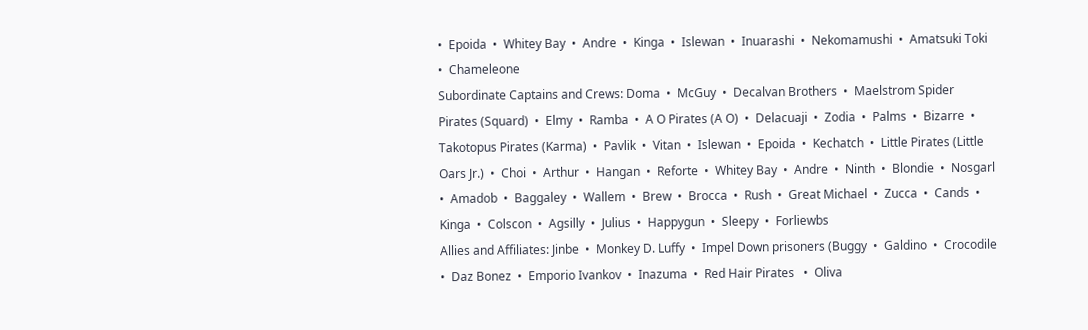•  Epoida  •  Whitey Bay  •  Andre  •  Kinga  •  Islewan  •  Inuarashi  •  Nekomamushi  •  Amatsuki Toki  •  Chameleone
Subordinate Captains and Crews: Doma  •  McGuy  •  Decalvan Brothers  •  Maelstrom Spider Pirates (Squard)  •  Elmy  •  Ramba  •  A O Pirates (A O)  •  Delacuaji  •  Zodia  •  Palms  •  Bizarre  •  Takotopus Pirates (Karma)  •  Pavlik  •  Vitan  •  Islewan  •  Epoida  •  Kechatch  •  Little Pirates (Little Oars Jr.)  •  Choi  •  Arthur  •  Hangan  •  Reforte  •  Whitey Bay  •  Andre  •  Ninth  •  Blondie  •  Nosgarl  •  Amadob  •  Baggaley  •  Wallem  •  Brew  •  Brocca  •  Rush  •  Great Michael  •  Zucca  •  Cands  •  Kinga  •  Colscon  •  Agsilly  •  Julius  •  Happygun  •  Sleepy  •  Forliewbs
Allies and Affiliates: Jinbe  •  Monkey D. Luffy  •  Impel Down prisoners (Buggy  •  Galdino  •  Crocodile  •  Daz Bonez  •  Emporio Ivankov  •  Inazuma  •  Red Hair Pirates   •  Oliva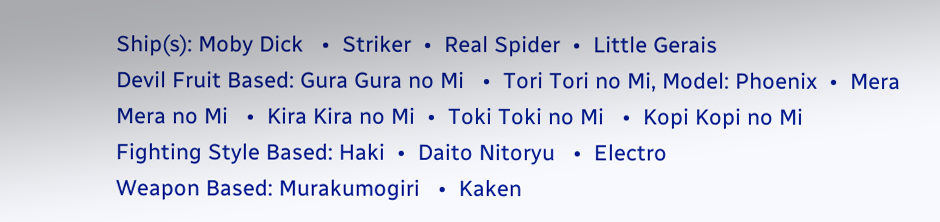Ship(s): Moby Dick   •  Striker  •  Real Spider  •  Little Gerais
Devil Fruit Based: Gura Gura no Mi   •  Tori Tori no Mi, Model: Phoenix  •  Mera Mera no Mi   •  Kira Kira no Mi  •  Toki Toki no Mi   •  Kopi Kopi no Mi
Fighting Style Based: Haki  •  Daito Nitoryu   •  Electro
Weapon Based: Murakumogiri   •  Kaken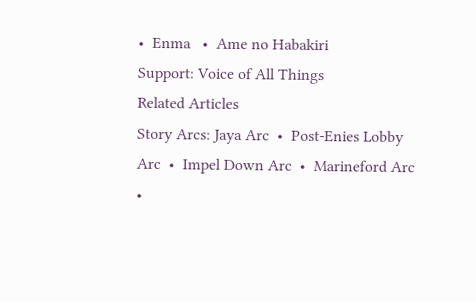•  Enma   •  Ame no Habakiri
Support: Voice of All Things
Related Articles
Story Arcs: Jaya Arc  •  Post-Enies Lobby Arc  •  Impel Down Arc  •  Marineford Arc  •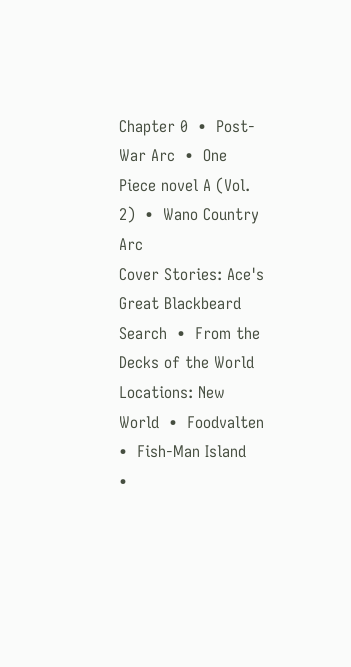Chapter 0  •  Post-War Arc  •  One Piece novel A (Vol. 2)  •  Wano Country Arc
Cover Stories: Ace's Great Blackbeard Search  •  From the Decks of the World
Locations: New World  •  Foodvalten   •  Fish-Man Island   •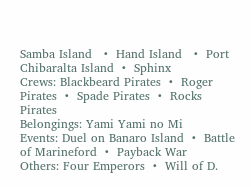Samba Island   •  Hand Island   •  Port Chibaralta Island  •  Sphinx
Crews: Blackbeard Pirates  •  Roger Pirates  •  Spade Pirates  •  Rocks Pirates
Belongings: Yami Yami no Mi
Events: Duel on Banaro Island  •  Battle of Marineford  •  Payback War
Others: Four Emperors  •  Will of D.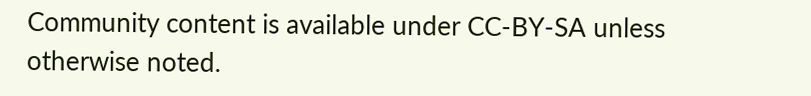Community content is available under CC-BY-SA unless otherwise noted.